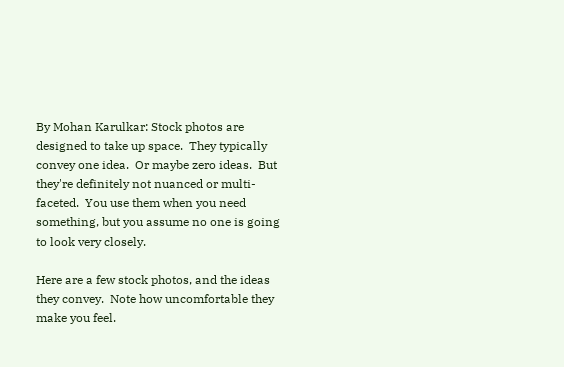By Mohan Karulkar: Stock photos are designed to take up space.  They typically convey one idea.  Or maybe zero ideas.  But they're definitely not nuanced or multi-faceted.  You use them when you need something, but you assume no one is going to look very closely.

Here are a few stock photos, and the ideas they convey.  Note how uncomfortable they make you feel.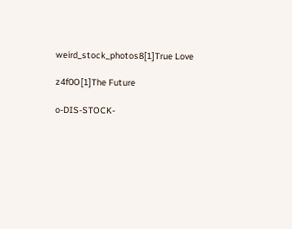weird_stock_photos8[1]True Love

z4f0O[1]The Future

o-DIS-STOCK-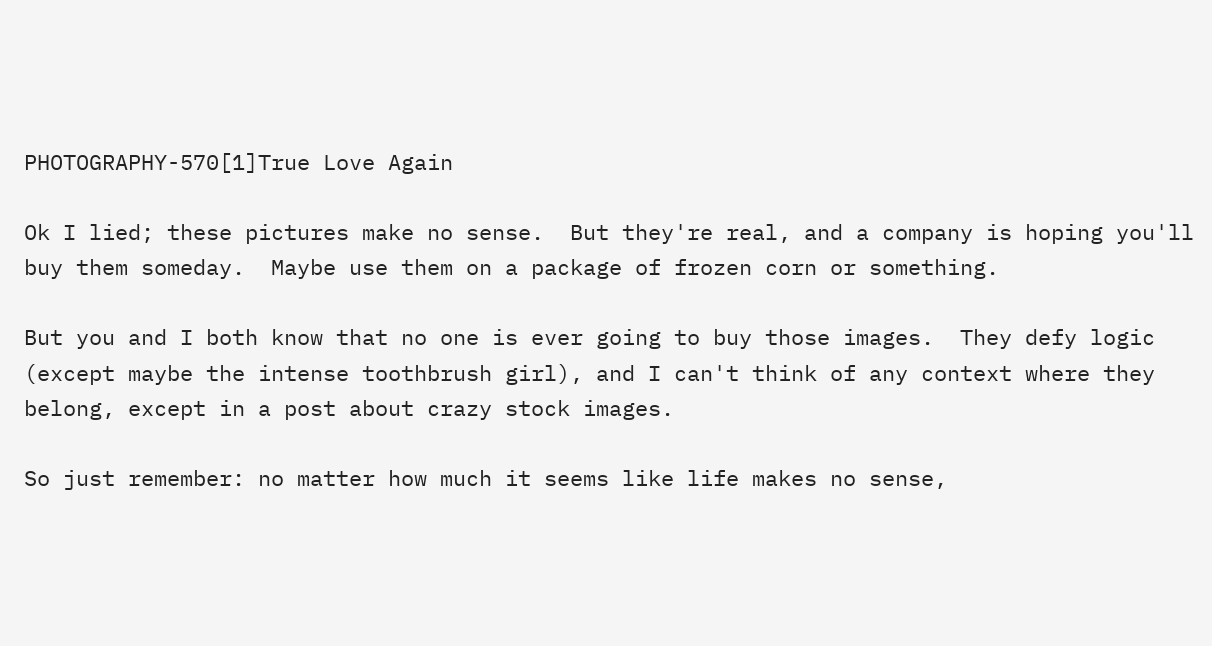PHOTOGRAPHY-570[1]True Love Again

Ok I lied; these pictures make no sense.  But they're real, and a company is hoping you'll buy them someday.  Maybe use them on a package of frozen corn or something.

But you and I both know that no one is ever going to buy those images.  They defy logic (except maybe the intense toothbrush girl), and I can't think of any context where they belong, except in a post about crazy stock images.

So just remember: no matter how much it seems like life makes no sense,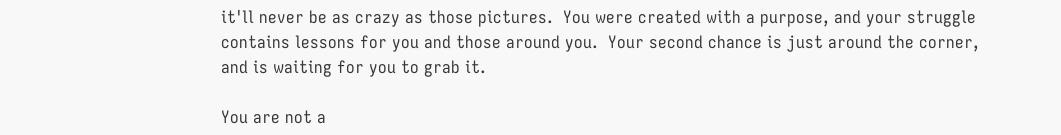it'll never be as crazy as those pictures.  You were created with a purpose, and your struggle contains lessons for you and those around you.  Your second chance is just around the corner, and is waiting for you to grab it.

You are not a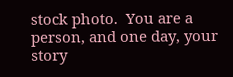stock photo.  You are a person, and one day, your story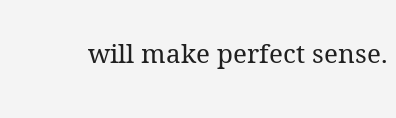will make perfect sense.